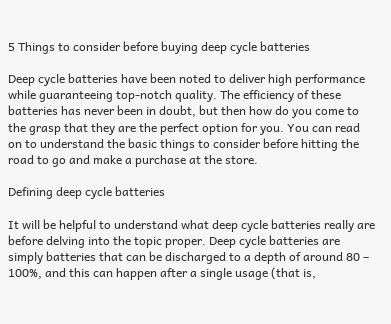5 Things to consider before buying deep cycle batteries

Deep cycle batteries have been noted to deliver high performance while guaranteeing top-notch quality. The efficiency of these batteries has never been in doubt, but then how do you come to the grasp that they are the perfect option for you. You can read on to understand the basic things to consider before hitting the road to go and make a purchase at the store.

Defining deep cycle batteries

It will be helpful to understand what deep cycle batteries really are before delving into the topic proper. Deep cycle batteries are simply batteries that can be discharged to a depth of around 80 – 100%, and this can happen after a single usage (that is,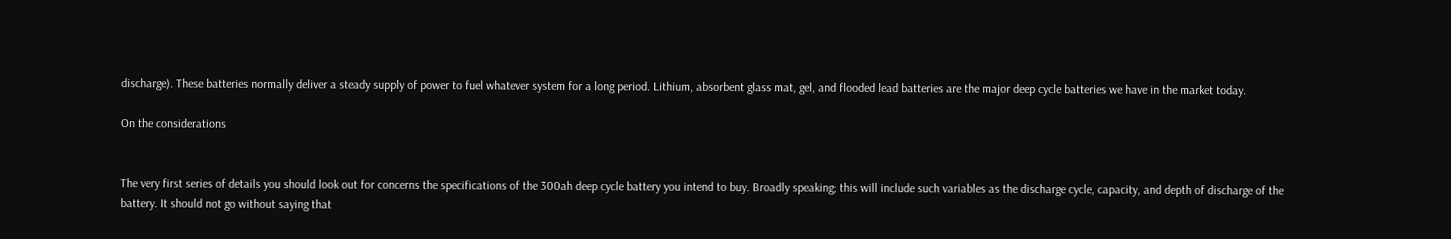discharge). These batteries normally deliver a steady supply of power to fuel whatever system for a long period. Lithium, absorbent glass mat, gel, and flooded lead batteries are the major deep cycle batteries we have in the market today.

On the considerations


The very first series of details you should look out for concerns the specifications of the 300ah deep cycle battery you intend to buy. Broadly speaking; this will include such variables as the discharge cycle, capacity, and depth of discharge of the battery. It should not go without saying that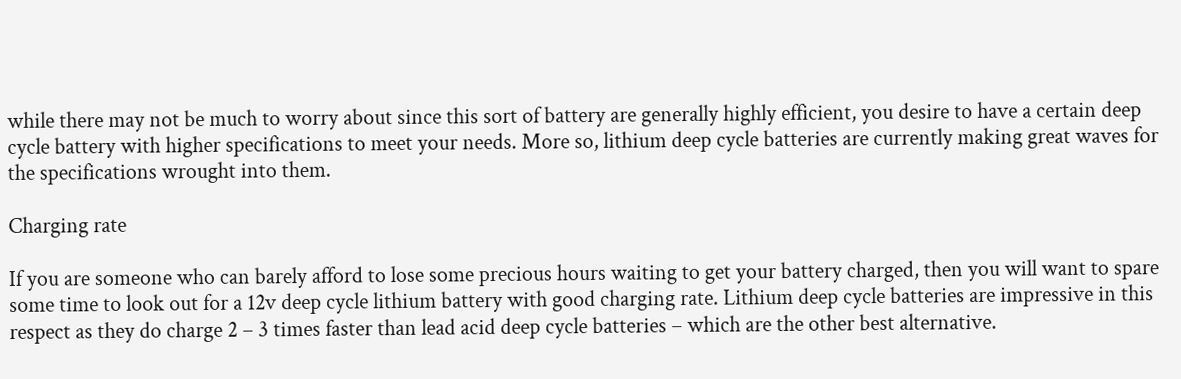while there may not be much to worry about since this sort of battery are generally highly efficient, you desire to have a certain deep cycle battery with higher specifications to meet your needs. More so, lithium deep cycle batteries are currently making great waves for the specifications wrought into them.

Charging rate

If you are someone who can barely afford to lose some precious hours waiting to get your battery charged, then you will want to spare some time to look out for a 12v deep cycle lithium battery with good charging rate. Lithium deep cycle batteries are impressive in this respect as they do charge 2 – 3 times faster than lead acid deep cycle batteries – which are the other best alternative.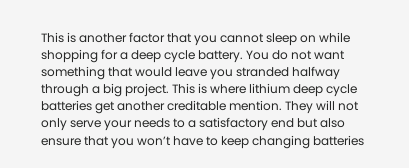This is another factor that you cannot sleep on while shopping for a deep cycle battery. You do not want something that would leave you stranded halfway through a big project. This is where lithium deep cycle batteries get another creditable mention. They will not only serve your needs to a satisfactory end but also ensure that you won’t have to keep changing batteries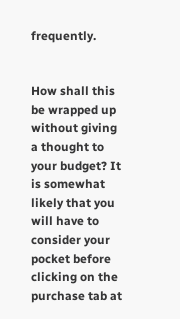frequently.


How shall this be wrapped up without giving a thought to your budget? It is somewhat likely that you will have to consider your pocket before clicking on the purchase tab at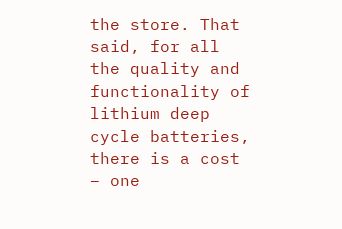the store. That said, for all the quality and functionality of lithium deep cycle batteries, there is a cost – one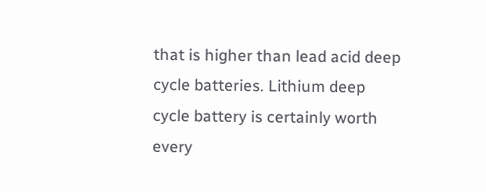that is higher than lead acid deep cycle batteries. Lithium deep cycle battery is certainly worth every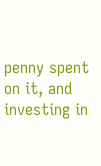penny spent on it, and investing in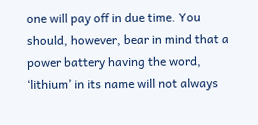one will pay off in due time. You should, however, bear in mind that a power battery having the word, ‘lithium’ in its name will not always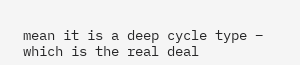mean it is a deep cycle type – which is the real deal